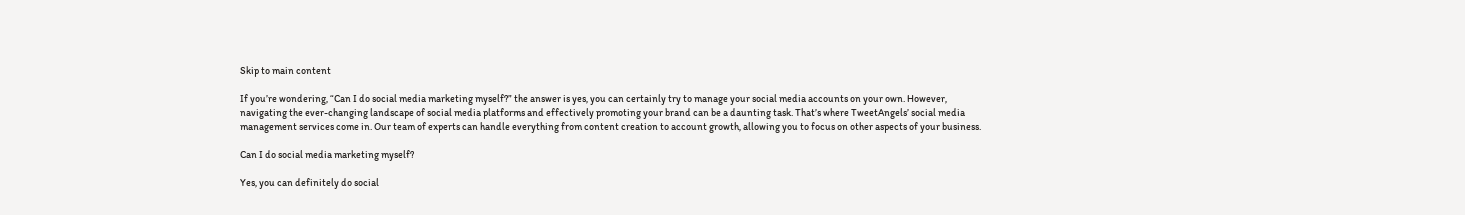Skip to main content

If you’re wondering, “Can I do social media marketing myself?” the answer is yes, you can certainly try to manage your social media accounts on your own. However, navigating the ever-changing landscape of social media platforms and effectively promoting your brand can be a daunting task. That’s where TweetAngels’ social media management services come in. Our team of experts can handle everything from content creation to account growth, allowing you to focus on other aspects of your business.

Can I do social media marketing myself?

Yes, you can definitely do social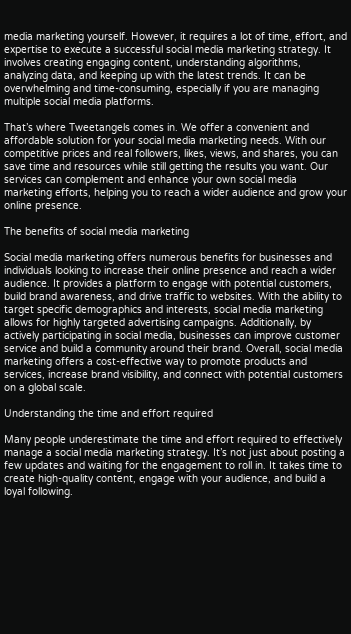media marketing yourself. However, it requires a lot of time, effort, and expertise to execute a successful social media marketing strategy. It involves creating engaging content, understanding algorithms, analyzing data, and keeping up with the latest trends. It can be overwhelming and time-consuming, especially if you are managing multiple social media platforms.

That’s where Tweetangels comes in. We offer a convenient and affordable solution for your social media marketing needs. With our competitive prices and real followers, likes, views, and shares, you can save time and resources while still getting the results you want. Our services can complement and enhance your own social media marketing efforts, helping you to reach a wider audience and grow your online presence.

The benefits of social media marketing

Social media marketing offers numerous benefits for businesses and individuals looking to increase their online presence and reach a wider audience. It provides a platform to engage with potential customers, build brand awareness, and drive traffic to websites. With the ability to target specific demographics and interests, social media marketing allows for highly targeted advertising campaigns. Additionally, by actively participating in social media, businesses can improve customer service and build a community around their brand. Overall, social media marketing offers a cost-effective way to promote products and services, increase brand visibility, and connect with potential customers on a global scale.

Understanding the time and effort required

Many people underestimate the time and effort required to effectively manage a social media marketing strategy. It’s not just about posting a few updates and waiting for the engagement to roll in. It takes time to create high-quality content, engage with your audience, and build a loyal following.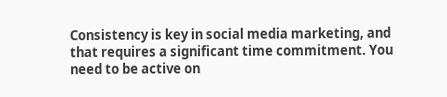Consistency is key in social media marketing, and that requires a significant time commitment. You need to be active on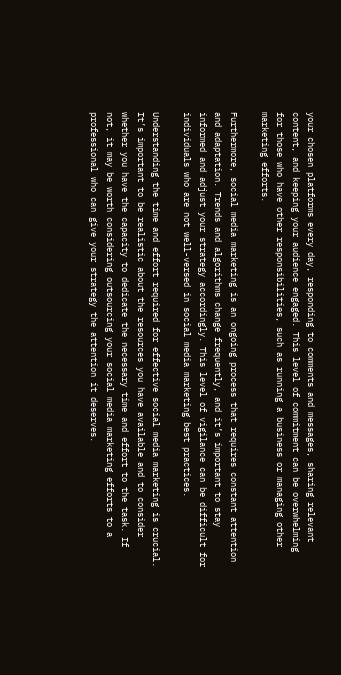your chosen platforms every day, responding to comments and messages, sharing relevant content, and keeping your audience engaged. This level of commitment can be overwhelming for those who have other responsibilities, such as running a business or managing other marketing efforts.

Furthermore, social media marketing is an ongoing process that requires constant attention and adaptation. Trends and algorithms change frequently, and it’s important to stay informed and adjust your strategy accordingly. This level of vigilance can be difficult for individuals who are not well-versed in social media marketing best practices.

Understanding the time and effort required for effective social media marketing is crucial. It’s important to be realistic about the resources you have available and to consider whether you have the capacity to dedicate the necessary time and effort to the task. If not, it may be worth considering outsourcing your social media marketing efforts to a professional who can give your strategy the attention it deserves.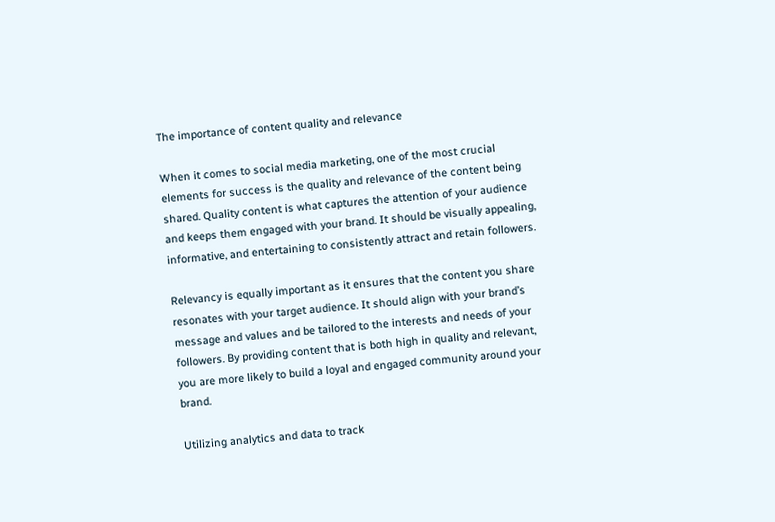The importance of content quality and relevance

When it comes to social media marketing, one of the most crucial elements for success is the quality and relevance of the content being shared. Quality content is what captures the attention of your audience and keeps them engaged with your brand. It should be visually appealing, informative, and entertaining to consistently attract and retain followers.

Relevancy is equally important as it ensures that the content you share resonates with your target audience. It should align with your brand’s message and values and be tailored to the interests and needs of your followers. By providing content that is both high in quality and relevant, you are more likely to build a loyal and engaged community around your brand.

Utilizing analytics and data to track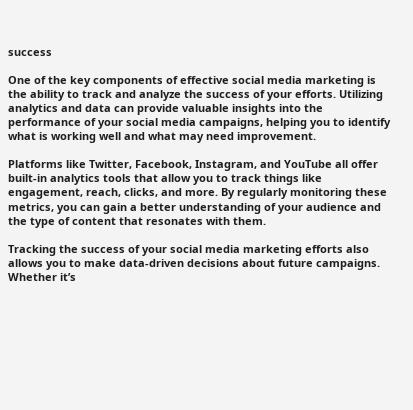success

One of the key components of effective social media marketing is the ability to track and analyze the success of your efforts. Utilizing analytics and data can provide valuable insights into the performance of your social media campaigns, helping you to identify what is working well and what may need improvement.

Platforms like Twitter, Facebook, Instagram, and YouTube all offer built-in analytics tools that allow you to track things like engagement, reach, clicks, and more. By regularly monitoring these metrics, you can gain a better understanding of your audience and the type of content that resonates with them.

Tracking the success of your social media marketing efforts also allows you to make data-driven decisions about future campaigns. Whether it’s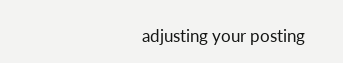adjusting your posting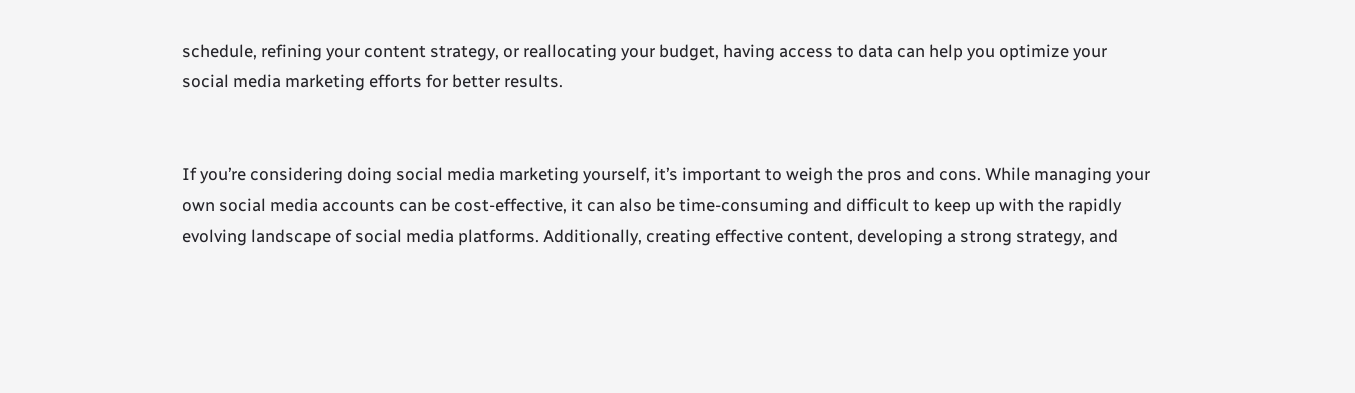schedule, refining your content strategy, or reallocating your budget, having access to data can help you optimize your social media marketing efforts for better results.


If you’re considering doing social media marketing yourself, it’s important to weigh the pros and cons. While managing your own social media accounts can be cost-effective, it can also be time-consuming and difficult to keep up with the rapidly evolving landscape of social media platforms. Additionally, creating effective content, developing a strong strategy, and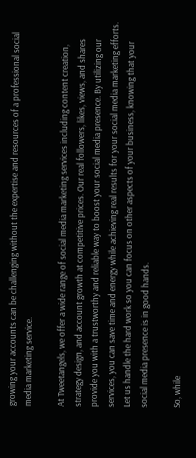growing your accounts can be challenging without the expertise and resources of a professional social media marketing service.

At Tweetangels, we offer a wide range of social media marketing services including content creation, strategy design, and account growth at competitive prices. Our real followers, likes, views, and shares provide you with a trustworthy and reliable way to boost your social media presence. By utilizing our services, you can save time and energy while achieving real results for your social media marketing efforts. Let us handle the hard work so you can focus on other aspects of your business, knowing that your social media presence is in good hands.

So, while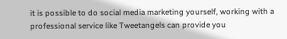it is possible to do social media marketing yourself, working with a professional service like Tweetangels can provide you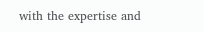with the expertise and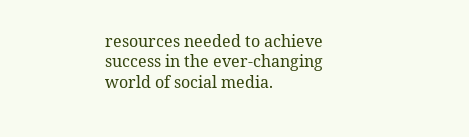resources needed to achieve success in the ever-changing world of social media.